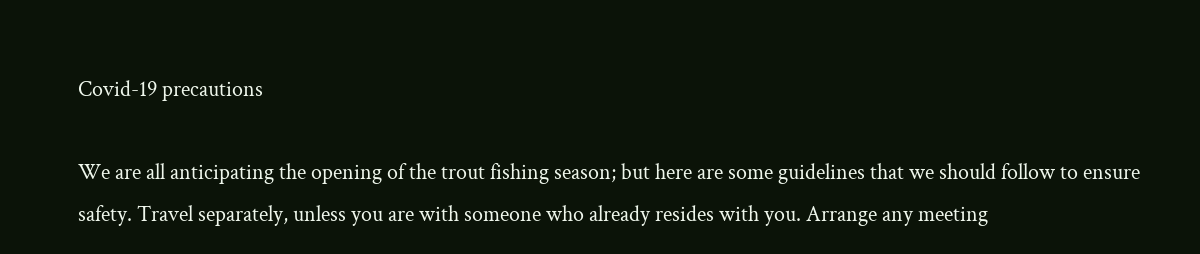Covid-19 precautions

We are all anticipating the opening of the trout fishing season; but here are some guidelines that we should follow to ensure safety. Travel separately, unless you are with someone who already resides with you. Arrange any meeting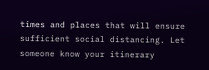times and places that will ensure sufficient social distancing. Let someone know your itinerary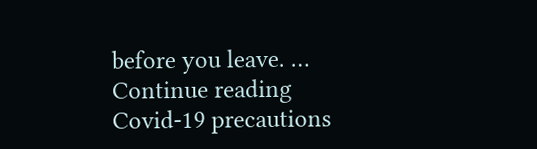before you leave. … Continue reading Covid-19 precautions